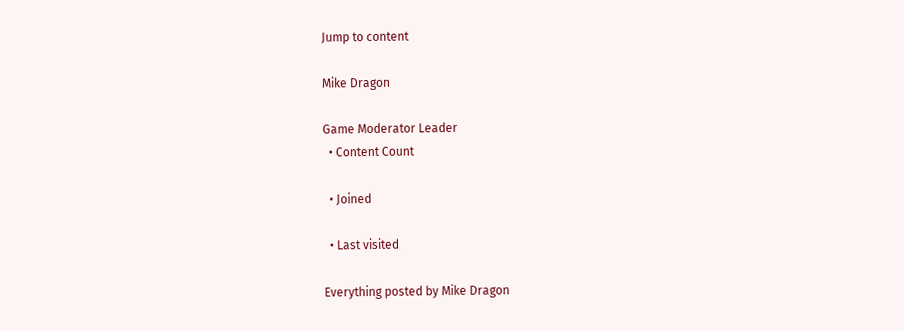Jump to content

Mike Dragon

Game Moderator Leader
  • Content Count

  • Joined

  • Last visited

Everything posted by Mike Dragon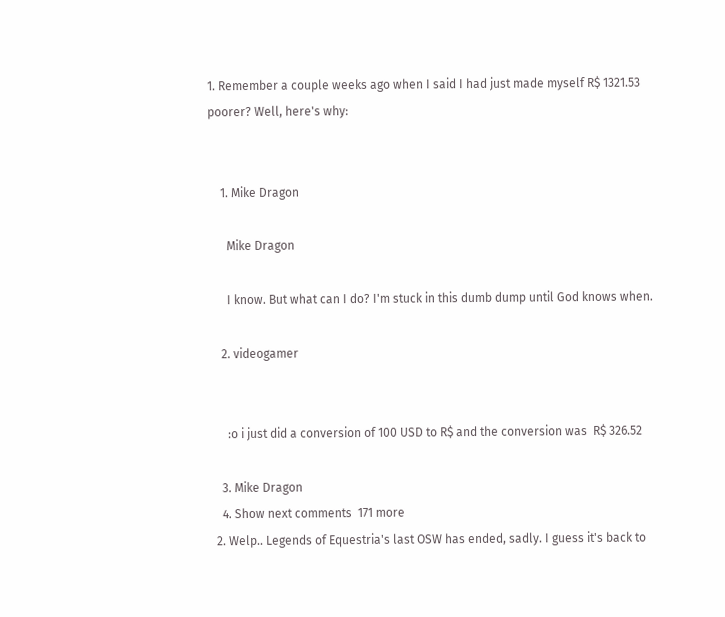1. Remember a couple weeks ago when I said I had just made myself R$ 1321.53 poorer? Well, here's why:


    1. Mike Dragon

      Mike Dragon

      I know. But what can I do? I'm stuck in this dumb dump until God knows when.

    2. videogamer


      :o i just did a conversion of 100 USD to R$ and the conversion was  R$ 326.52

    3. Mike Dragon
    4. Show next comments  171 more
  2. Welp.. Legends of Equestria's last OSW has ended, sadly. I guess it's back to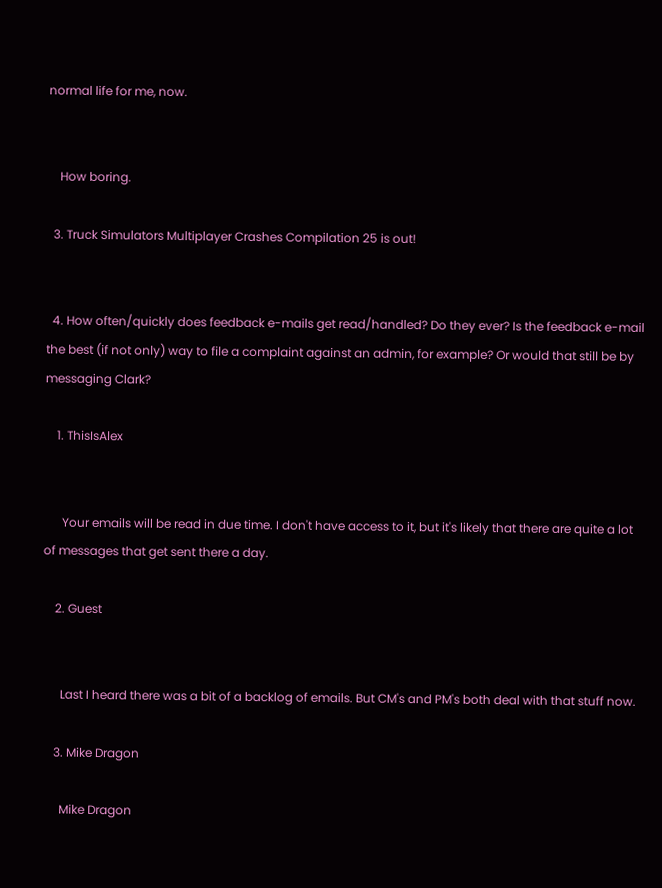normal life for me, now.


    How boring.

  3. Truck Simulators Multiplayer Crashes Compilation 25 is out!


  4. How often/quickly does feedback e-mails get read/handled? Do they ever? Is the feedback e-mail the best (if not only) way to file a complaint against an admin, for example? Or would that still be by messaging Clark?

    1. ThisIsAlex


      Your emails will be read in due time. I don't have access to it, but it's likely that there are quite a lot of messages that get sent there a day.

    2. Guest


      Last I heard there was a bit of a backlog of emails. But CM's and PM's both deal with that stuff now.

    3. Mike Dragon

      Mike Dragon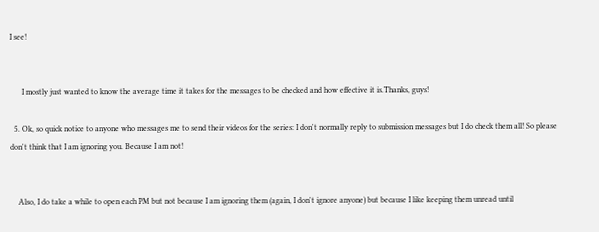I see!


      I mostly just wanted to know the average time it takes for the messages to be checked and how effective it is.Thanks, guys!

  5. Ok, so quick notice to anyone who messages me to send their videos for the series: I don't normally reply to submission messages but I do check them all! So please don't think that I am ignoring you. Because I am not!


    Also, I do take a while to open each PM but not because I am ignoring them (again, I don't ignore anyone) but because I like keeping them unread until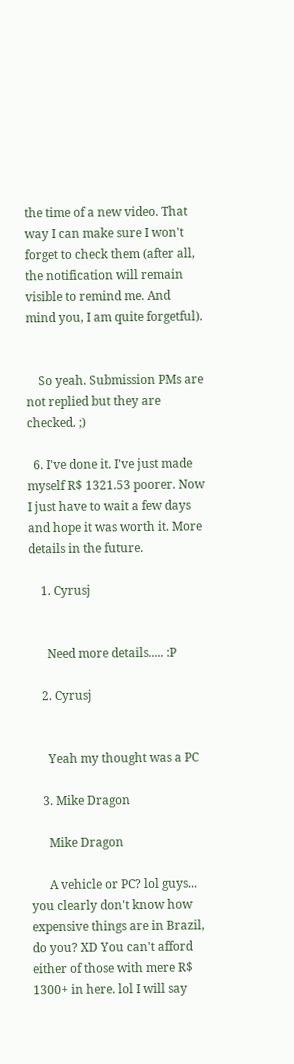the time of a new video. That way I can make sure I won't forget to check them (after all, the notification will remain visible to remind me. And mind you, I am quite forgetful).


    So yeah. Submission PMs are not replied but they are checked. ;)

  6. I've done it. I've just made myself R$ 1321.53 poorer. Now I just have to wait a few days and hope it was worth it. More details in the future.

    1. Cyrusj


      Need more details..... :P

    2. Cyrusj


      Yeah my thought was a PC

    3. Mike Dragon

      Mike Dragon

      A vehicle or PC? lol guys... you clearly don't know how expensive things are in Brazil, do you? XD You can't afford either of those with mere R$ 1300+ in here. lol I will say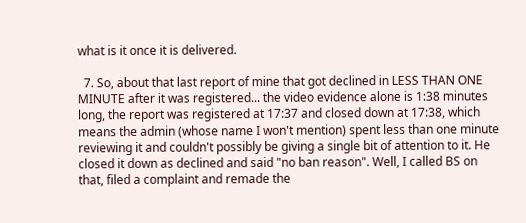what is it once it is delivered.

  7. So, about that last report of mine that got declined in LESS THAN ONE MINUTE after it was registered... the video evidence alone is 1:38 minutes long, the report was registered at 17:37 and closed down at 17:38, which means the admin (whose name I won't mention) spent less than one minute reviewing it and couldn't possibly be giving a single bit of attention to it. He closed it down as declined and said "no ban reason". Well, I called BS on that, filed a complaint and remade the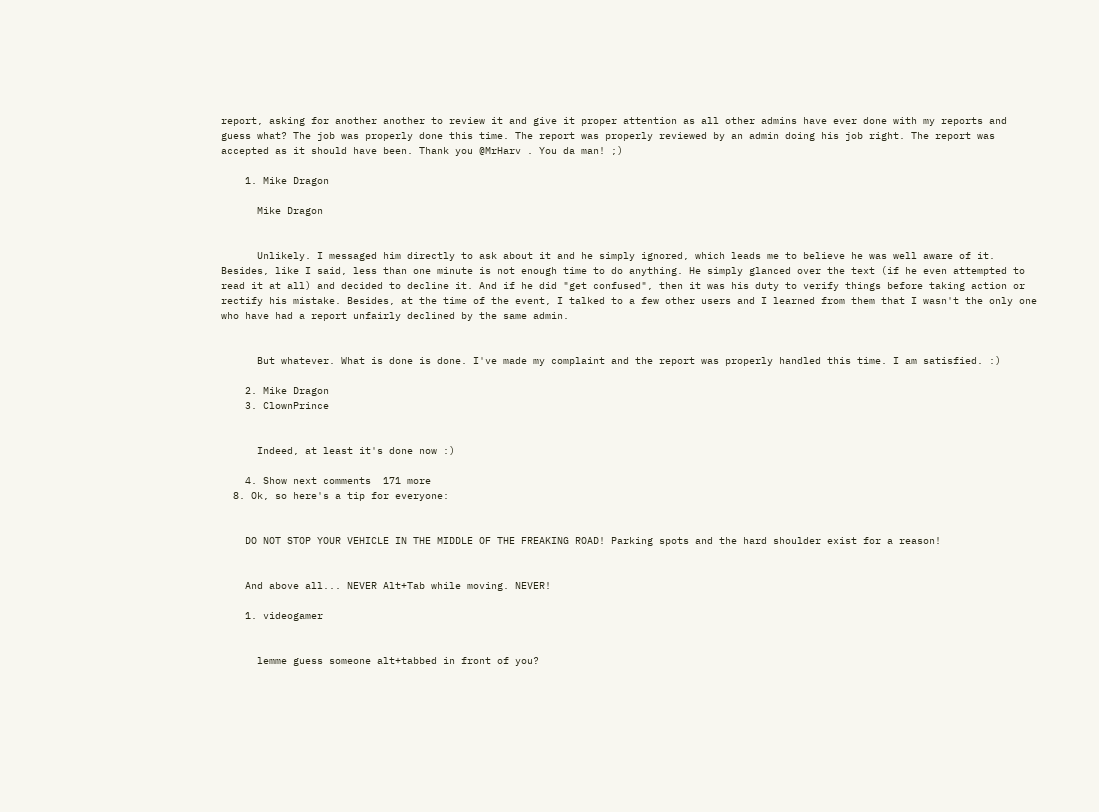report, asking for another another to review it and give it proper attention as all other admins have ever done with my reports and guess what? The job was properly done this time. The report was properly reviewed by an admin doing his job right. The report was accepted as it should have been. Thank you @MrHarv . You da man! ;)

    1. Mike Dragon

      Mike Dragon


      Unlikely. I messaged him directly to ask about it and he simply ignored, which leads me to believe he was well aware of it. Besides, like I said, less than one minute is not enough time to do anything. He simply glanced over the text (if he even attempted to read it at all) and decided to decline it. And if he did "get confused", then it was his duty to verify things before taking action or rectify his mistake. Besides, at the time of the event, I talked to a few other users and I learned from them that I wasn't the only one who have had a report unfairly declined by the same admin.


      But whatever. What is done is done. I've made my complaint and the report was properly handled this time. I am satisfied. :)

    2. Mike Dragon
    3. ClownPrince


      Indeed, at least it's done now :)

    4. Show next comments  171 more
  8. Ok, so here's a tip for everyone:


    DO NOT STOP YOUR VEHICLE IN THE MIDDLE OF THE FREAKING ROAD! Parking spots and the hard shoulder exist for a reason!


    And above all... NEVER Alt+Tab while moving. NEVER!

    1. videogamer


      lemme guess someone alt+tabbed in front of you?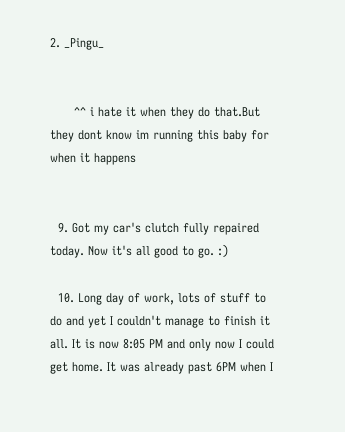2. _Pingu_


      ^^ i hate it when they do that.But they dont know im running this baby for when it happens


  9. Got my car's clutch fully repaired today. Now it's all good to go. :)

  10. Long day of work, lots of stuff to do and yet I couldn't manage to finish it all. It is now 8:05 PM and only now I could get home. It was already past 6PM when I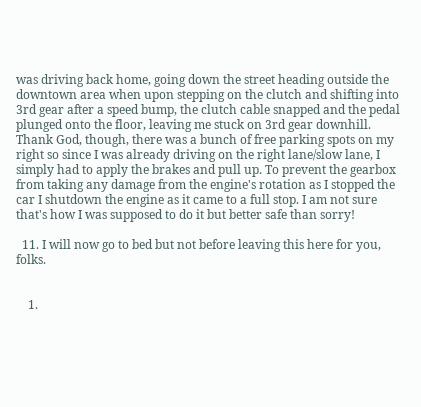was driving back home, going down the street heading outside the downtown area when upon stepping on the clutch and shifting into 3rd gear after a speed bump, the clutch cable snapped and the pedal plunged onto the floor, leaving me stuck on 3rd gear downhill. Thank God, though, there was a bunch of free parking spots on my right so since I was already driving on the right lane/slow lane, I simply had to apply the brakes and pull up. To prevent the gearbox from taking any damage from the engine's rotation as I stopped the car I shutdown the engine as it came to a full stop. I am not sure that's how I was supposed to do it but better safe than sorry!

  11. I will now go to bed but not before leaving this here for you, folks.


    1.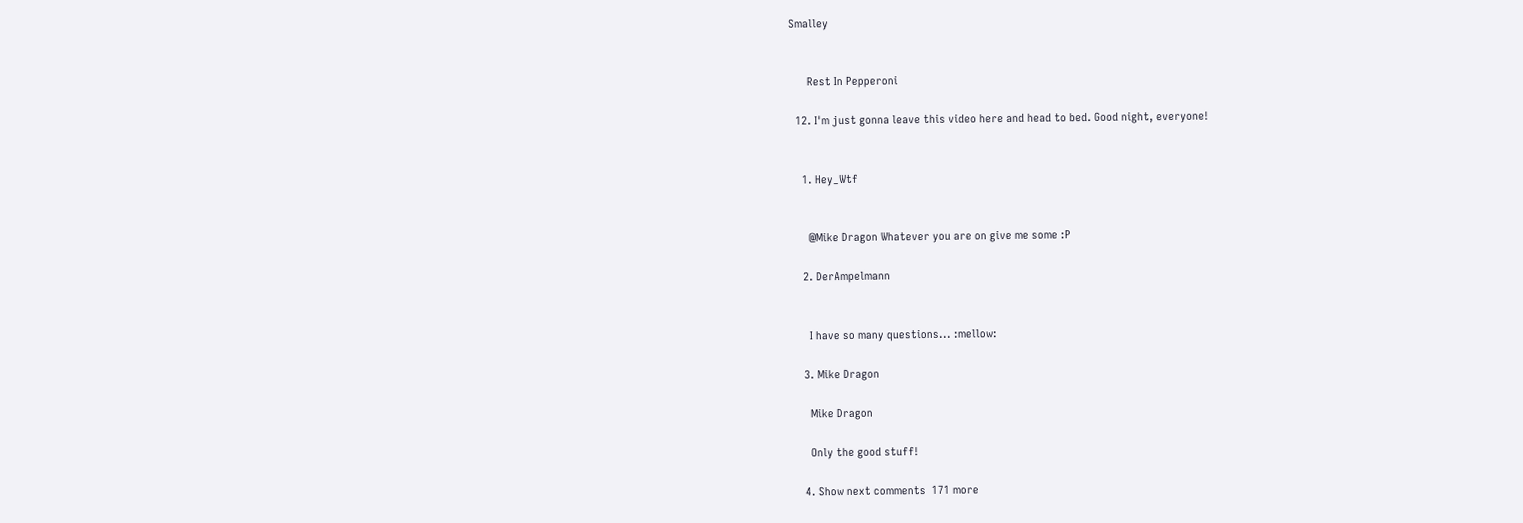Smalley


      Rest In Pepperoni

  12. I'm just gonna leave this video here and head to bed. Good night, everyone!


    1. Hey_Wtf


      @Mike Dragon Whatever you are on give me some :P

    2. DerAmpelmann


      I have so many questions... :mellow:

    3. Mike Dragon

      Mike Dragon

      Only the good stuff!

    4. Show next comments  171 more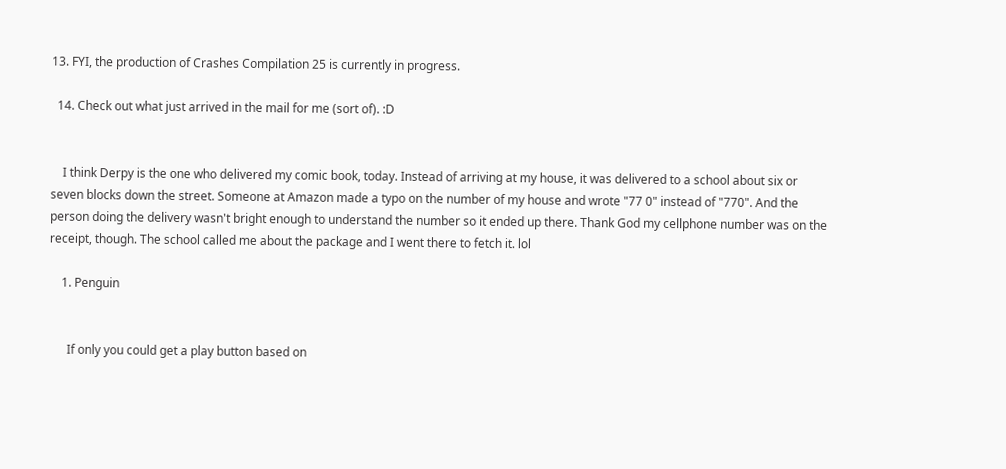13. FYI, the production of Crashes Compilation 25 is currently in progress.

  14. Check out what just arrived in the mail for me (sort of). :D


    I think Derpy is the one who delivered my comic book, today. Instead of arriving at my house, it was delivered to a school about six or seven blocks down the street. Someone at Amazon made a typo on the number of my house and wrote "77 0" instead of "770". And the person doing the delivery wasn't bright enough to understand the number so it ended up there. Thank God my cellphone number was on the receipt, though. The school called me about the package and I went there to fetch it. lol

    1. Penguin


      If only you could get a play button based on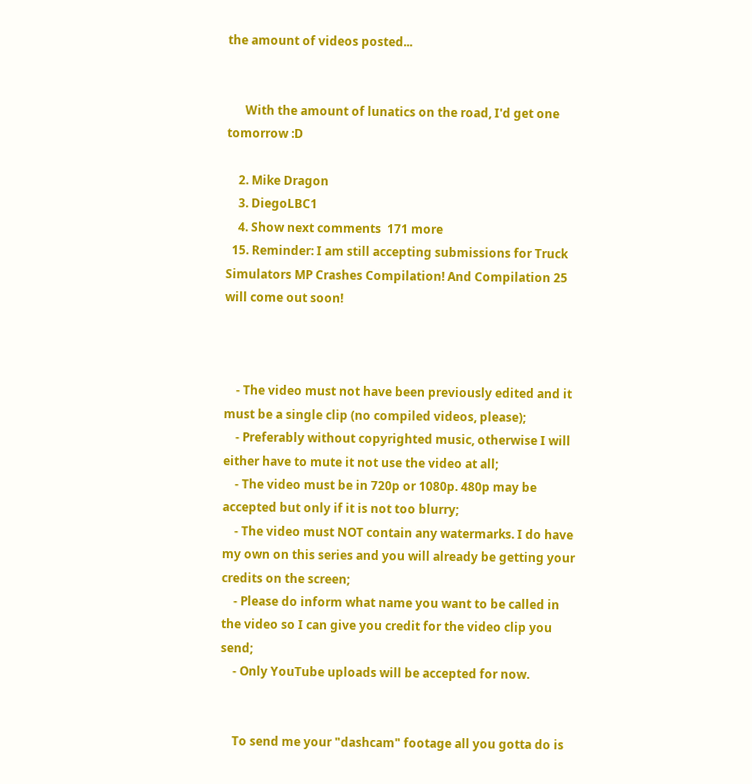the amount of videos posted...


      With the amount of lunatics on the road, I'd get one tomorrow :D

    2. Mike Dragon
    3. DiegoLBC1
    4. Show next comments  171 more
  15. Reminder: I am still accepting submissions for Truck Simulators MP Crashes Compilation! And Compilation 25 will come out soon!



    - The video must not have been previously edited and it must be a single clip (no compiled videos, please);
    - Preferably without copyrighted music, otherwise I will either have to mute it not use the video at all;
    - The video must be in 720p or 1080p. 480p may be accepted but only if it is not too blurry;
    - The video must NOT contain any watermarks. I do have my own on this series and you will already be getting your credits on the screen;
    - Please do inform what name you want to be called in the video so I can give you credit for the video clip you send;
    - Only YouTube uploads will be accepted for now.


    To send me your "dashcam" footage all you gotta do is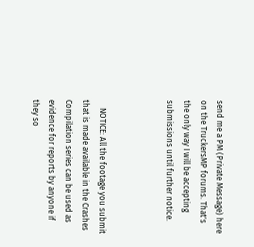send me a PM (Private Message) here on the TruckersMP forums. That's the only way I will be accepting submissions until further notice.



    NOTICE: All the footage you submit that is made available in the Crashes Compilation series can be used as evidence for reports by anyone if they so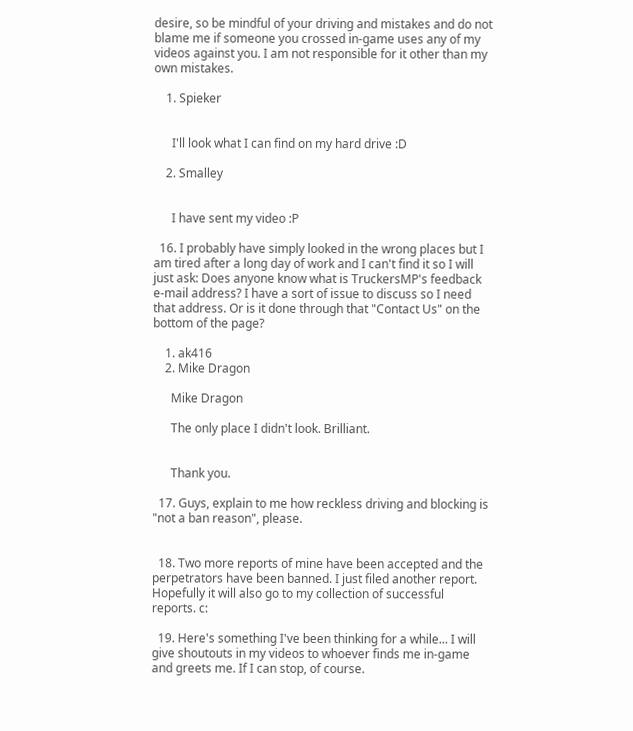desire, so be mindful of your driving and mistakes and do not blame me if someone you crossed in-game uses any of my videos against you. I am not responsible for it other than my own mistakes.

    1. Spieker


      I'll look what I can find on my hard drive :D

    2. Smalley


      I have sent my video :P

  16. I probably have simply looked in the wrong places but I am tired after a long day of work and I can't find it so I will just ask: Does anyone know what is TruckersMP's feedback e-mail address? I have a sort of issue to discuss so I need that address. Or is it done through that "Contact Us" on the bottom of the page?

    1. ak416
    2. Mike Dragon

      Mike Dragon

      The only place I didn't look. Brilliant.


      Thank you.

  17. Guys, explain to me how reckless driving and blocking is "not a ban reason", please.


  18. Two more reports of mine have been accepted and the perpetrators have been banned. I just filed another report. Hopefully it will also go to my collection of successful reports. c:

  19. Here's something I've been thinking for a while... I will give shoutouts in my videos to whoever finds me in-game and greets me. If I can stop, of course.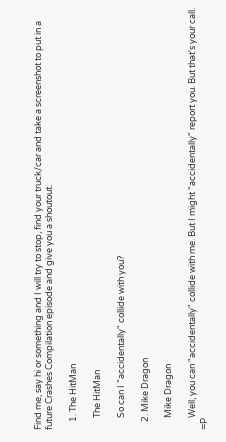Find me, say hi or something and I will try to stop, find your truck/car and take a screenshot to put in a future Crashes Compilation episode and give you a shoutout.

    1. The HitMan

      The HitMan

      So can I "accidentally" collide with you?

    2. Mike Dragon

      Mike Dragon

      Well, you can "accidentally" collide with me. But I might "accidentally" report you. But that's your call. =P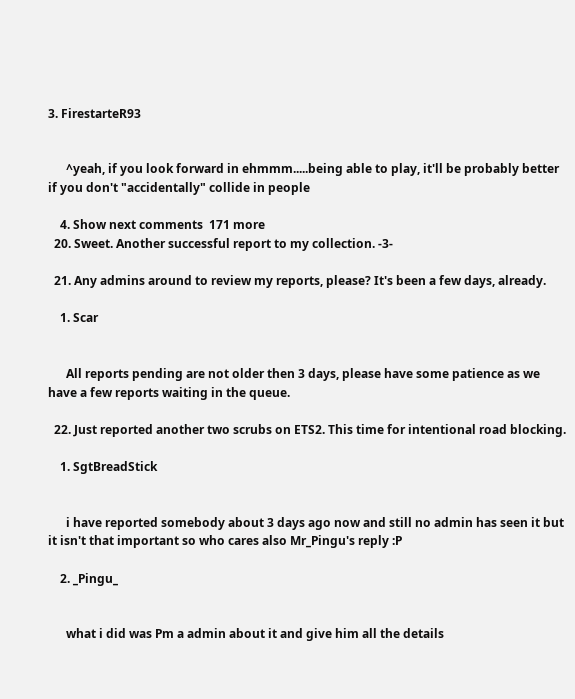3. FirestarteR93


      ^yeah, if you look forward in ehmmm.....being able to play, it'll be probably better if you don't "accidentally" collide in people

    4. Show next comments  171 more
  20. Sweet. Another successful report to my collection. -3-

  21. Any admins around to review my reports, please? It's been a few days, already.

    1. Scar


      All reports pending are not older then 3 days, please have some patience as we have a few reports waiting in the queue.

  22. Just reported another two scrubs on ETS2. This time for intentional road blocking.

    1. SgtBreadStick


      i have reported somebody about 3 days ago now and still no admin has seen it but it isn't that important so who cares also Mr_Pingu's reply :P

    2. _Pingu_


      what i did was Pm a admin about it and give him all the details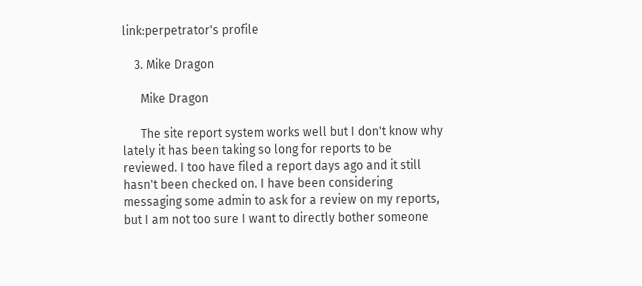link:perpetrator's profile

    3. Mike Dragon

      Mike Dragon

      The site report system works well but I don't know why lately it has been taking so long for reports to be reviewed. I too have filed a report days ago and it still hasn't been checked on. I have been considering messaging some admin to ask for a review on my reports, but I am not too sure I want to directly bother someone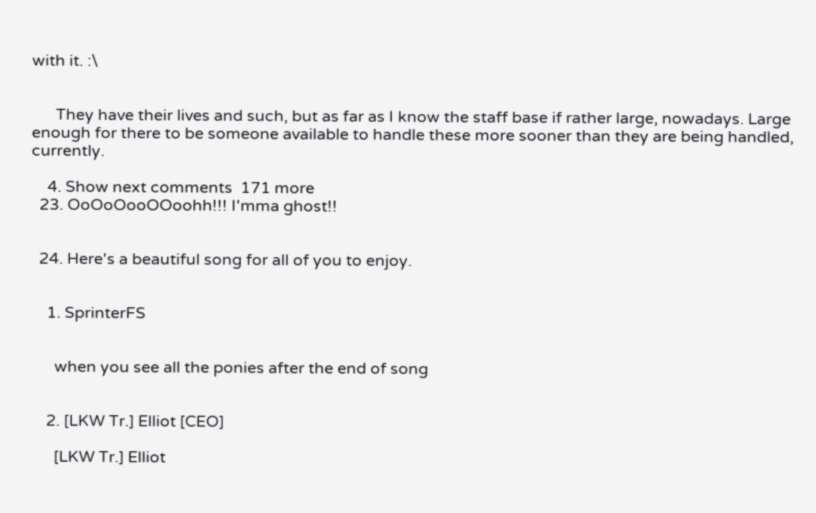with it. :\


      They have their lives and such, but as far as I know the staff base if rather large, nowadays. Large enough for there to be someone available to handle these more sooner than they are being handled, currently.

    4. Show next comments  171 more
  23. OoOoOooOOoohh!!! I'mma ghost!!


  24. Here's a beautiful song for all of you to enjoy.


    1. SprinterFS


      when you see all the ponies after the end of song


    2. [LKW Tr.] Elliot [CEO]

      [LKW Tr.] Elliot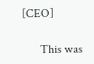[CEO]

      This was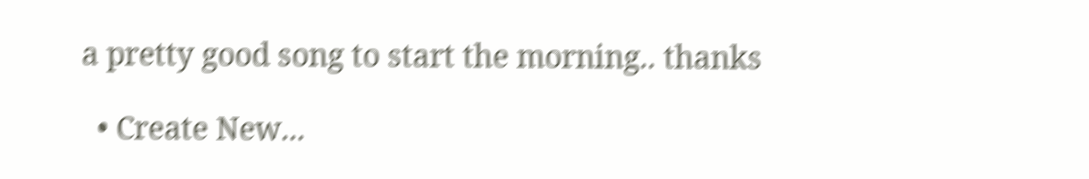a pretty good song to start the morning.. thanks

  • Create New...